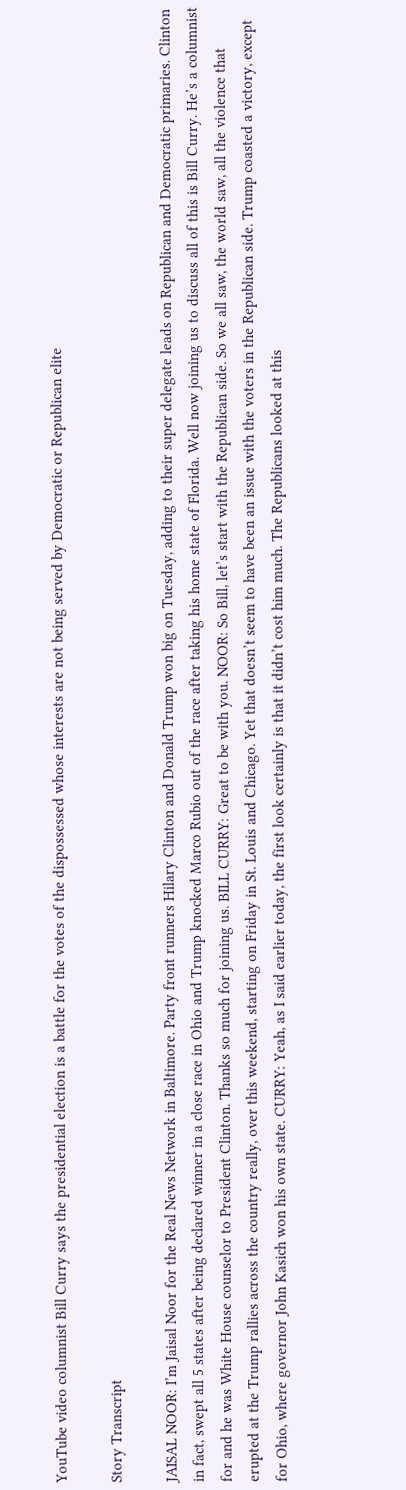YouTube video columnist Bill Curry says the presidential election is a battle for the votes of the dispossessed whose interests are not being served by Democratic or Republican elite

Story Transcript

JAISAL NOOR: I’m Jaisal Noor for the Real News Network in Baltimore. Party front runners Hilary Clinton and Donald Trump won big on Tuesday, adding to their super delegate leads on Republican and Democratic primaries. Clinton in fact, swept all 5 states after being declared winner in a close race in Ohio and Trump knocked Marco Rubio out of the race after taking his home state of Florida. Well now joining us to discuss all of this is Bill Curry. He’s a columnist for and he was White House counselor to President Clinton. Thanks so much for joining us. BILL CURRY: Great to be with you. NOOR: So Bill, let’s start with the Republican side. So we all saw, the world saw, all the violence that erupted at the Trump rallies across the country really, over this weekend, starting on Friday in St. Louis and Chicago. Yet that doesn’t seem to have been an issue with the voters in the Republican side. Trump coasted a victory, except for Ohio, where governor John Kasich won his own state. CURRY: Yeah, as I said earlier today, the first look certainly is that it didn’t cost him much. The Republicans looked at this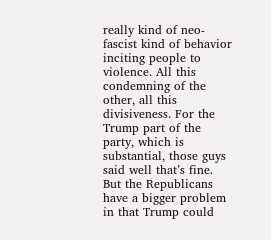really kind of neo-fascist kind of behavior inciting people to violence. All this condemning of the other, all this divisiveness. For the Trump part of the party, which is substantial, those guys said well that’s fine. But the Republicans have a bigger problem in that Trump could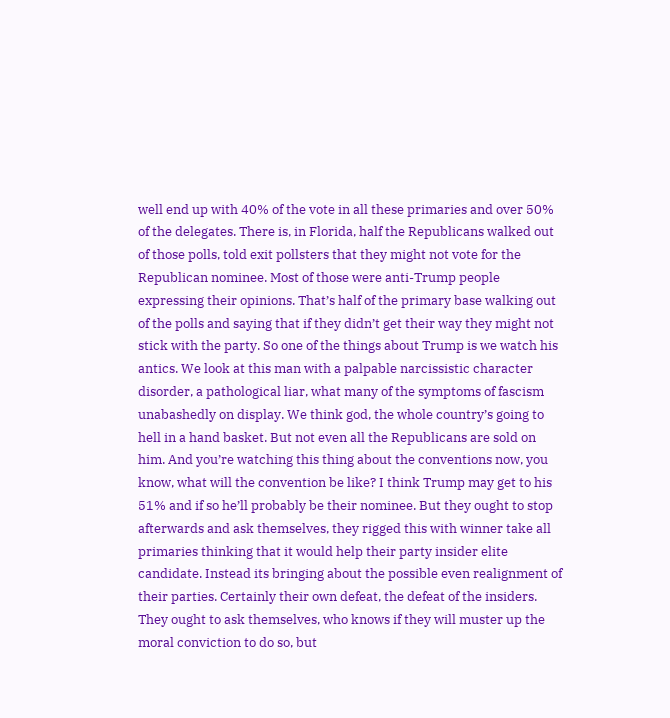well end up with 40% of the vote in all these primaries and over 50% of the delegates. There is, in Florida, half the Republicans walked out of those polls, told exit pollsters that they might not vote for the Republican nominee. Most of those were anti-Trump people expressing their opinions. That’s half of the primary base walking out of the polls and saying that if they didn’t get their way they might not stick with the party. So one of the things about Trump is we watch his antics. We look at this man with a palpable narcissistic character disorder, a pathological liar, what many of the symptoms of fascism unabashedly on display. We think god, the whole country’s going to hell in a hand basket. But not even all the Republicans are sold on him. And you’re watching this thing about the conventions now, you know, what will the convention be like? I think Trump may get to his 51% and if so he’ll probably be their nominee. But they ought to stop afterwards and ask themselves, they rigged this with winner take all primaries thinking that it would help their party insider elite candidate. Instead its bringing about the possible even realignment of their parties. Certainly their own defeat, the defeat of the insiders. They ought to ask themselves, who knows if they will muster up the moral conviction to do so, but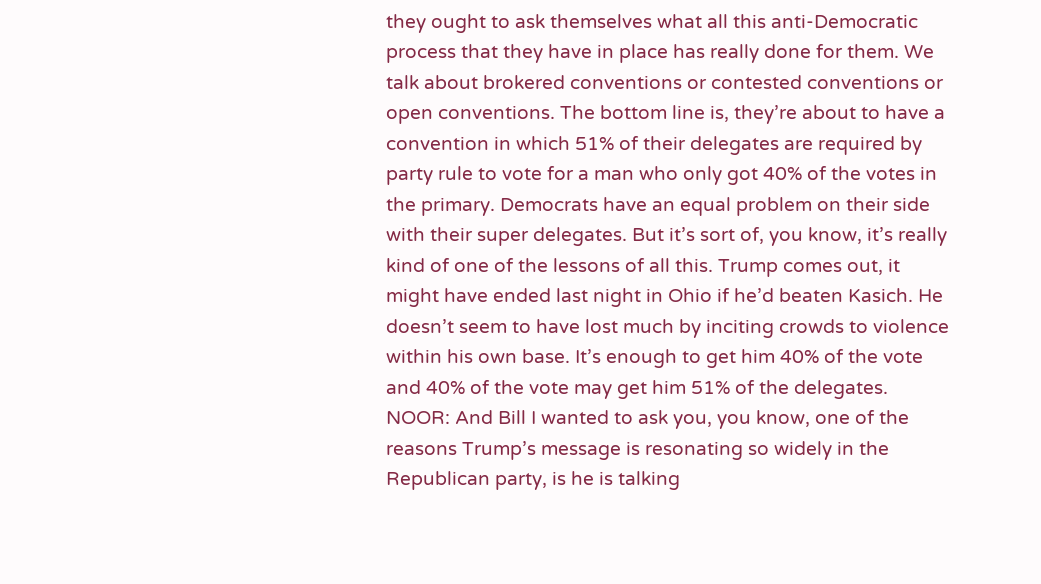they ought to ask themselves what all this anti-Democratic process that they have in place has really done for them. We talk about brokered conventions or contested conventions or open conventions. The bottom line is, they’re about to have a convention in which 51% of their delegates are required by party rule to vote for a man who only got 40% of the votes in the primary. Democrats have an equal problem on their side with their super delegates. But it’s sort of, you know, it’s really kind of one of the lessons of all this. Trump comes out, it might have ended last night in Ohio if he’d beaten Kasich. He doesn’t seem to have lost much by inciting crowds to violence within his own base. It’s enough to get him 40% of the vote and 40% of the vote may get him 51% of the delegates. NOOR: And Bill I wanted to ask you, you know, one of the reasons Trump’s message is resonating so widely in the Republican party, is he is talking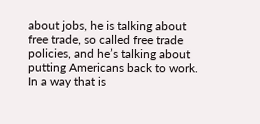about jobs, he is talking about free trade, so called free trade policies, and he’s talking about putting Americans back to work. In a way that is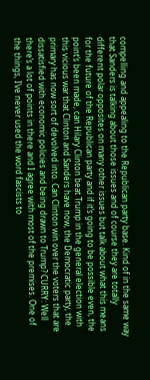compelling and appealing to the Republican party base. Kind of in the same way that Sanders is talking about those issues and of course they are totally different polar opposites on many other issues but talk about what this means for the future of the Republican party and if it’s going to be possible even, the point’s been made, can Hilary Clinton beat Trump in the general election with this vicious war that Clinton and Sanders have now, the Democratic party, the primary has now sort of devolved into. Can Clinton win over the voters that are dissatisfied with economic policies and being drawn to Trump? CURRY: Well there’s a lot of points in there and I agree with most of the premises. One of the things, I’ve never used the word fascists to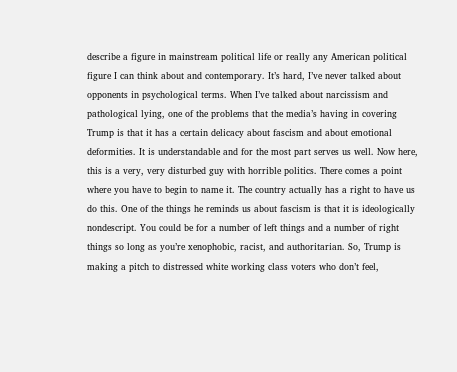describe a figure in mainstream political life or really any American political figure I can think about and contemporary. It’s hard, I’ve never talked about opponents in psychological terms. When I’ve talked about narcissism and pathological lying, one of the problems that the media’s having in covering Trump is that it has a certain delicacy about fascism and about emotional deformities. It is understandable and for the most part serves us well. Now here, this is a very, very disturbed guy with horrible politics. There comes a point where you have to begin to name it. The country actually has a right to have us do this. One of the things he reminds us about fascism is that it is ideologically nondescript. You could be for a number of left things and a number of right things so long as you’re xenophobic, racist, and authoritarian. So, Trump is making a pitch to distressed white working class voters who don’t feel,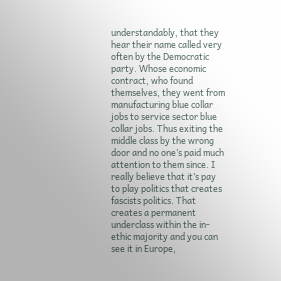understandably, that they hear their name called very often by the Democratic party. Whose economic contract, who found themselves, they went from manufacturing blue collar jobs to service sector blue collar jobs. Thus exiting the middle class by the wrong door and no one’s paid much attention to them since. I really believe that it’s pay to play politics that creates fascists politics. That creates a permanent underclass within the in-ethic majority and you can see it in Europe,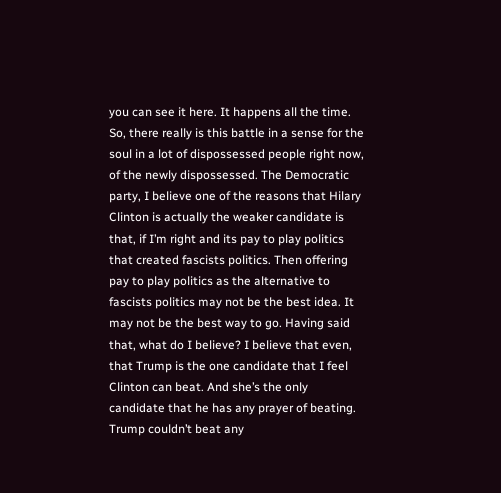you can see it here. It happens all the time. So, there really is this battle in a sense for the soul in a lot of dispossessed people right now, of the newly dispossessed. The Democratic party, I believe one of the reasons that Hilary Clinton is actually the weaker candidate is that, if I’m right and its pay to play politics that created fascists politics. Then offering pay to play politics as the alternative to fascists politics may not be the best idea. It may not be the best way to go. Having said that, what do I believe? I believe that even, that Trump is the one candidate that I feel Clinton can beat. And she’s the only candidate that he has any prayer of beating. Trump couldn’t beat any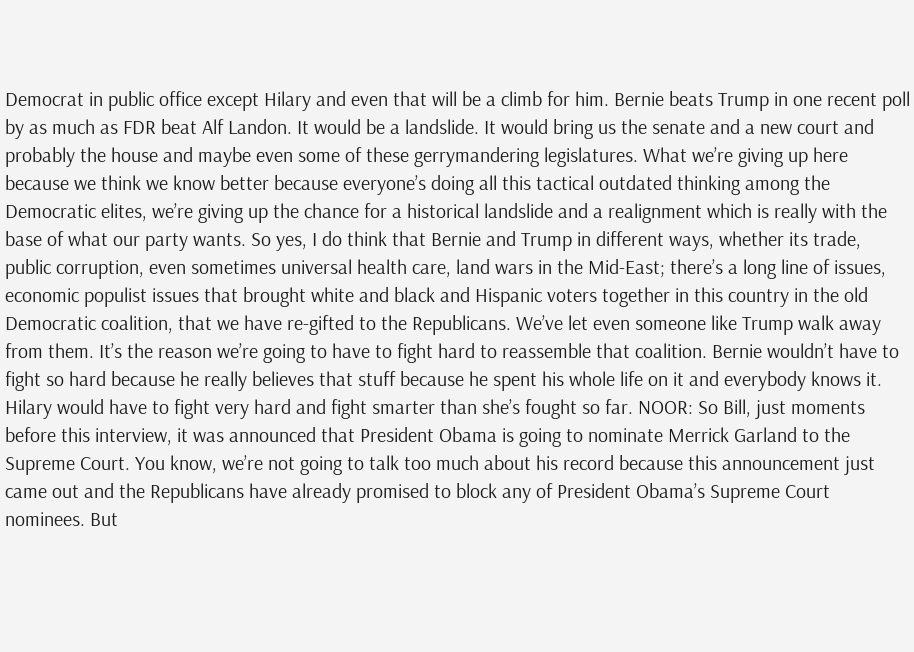Democrat in public office except Hilary and even that will be a climb for him. Bernie beats Trump in one recent poll by as much as FDR beat Alf Landon. It would be a landslide. It would bring us the senate and a new court and probably the house and maybe even some of these gerrymandering legislatures. What we’re giving up here because we think we know better because everyone’s doing all this tactical outdated thinking among the Democratic elites, we’re giving up the chance for a historical landslide and a realignment which is really with the base of what our party wants. So yes, I do think that Bernie and Trump in different ways, whether its trade, public corruption, even sometimes universal health care, land wars in the Mid-East; there’s a long line of issues, economic populist issues that brought white and black and Hispanic voters together in this country in the old Democratic coalition, that we have re-gifted to the Republicans. We’ve let even someone like Trump walk away from them. It’s the reason we’re going to have to fight hard to reassemble that coalition. Bernie wouldn’t have to fight so hard because he really believes that stuff because he spent his whole life on it and everybody knows it. Hilary would have to fight very hard and fight smarter than she’s fought so far. NOOR: So Bill, just moments before this interview, it was announced that President Obama is going to nominate Merrick Garland to the Supreme Court. You know, we’re not going to talk too much about his record because this announcement just came out and the Republicans have already promised to block any of President Obama’s Supreme Court nominees. But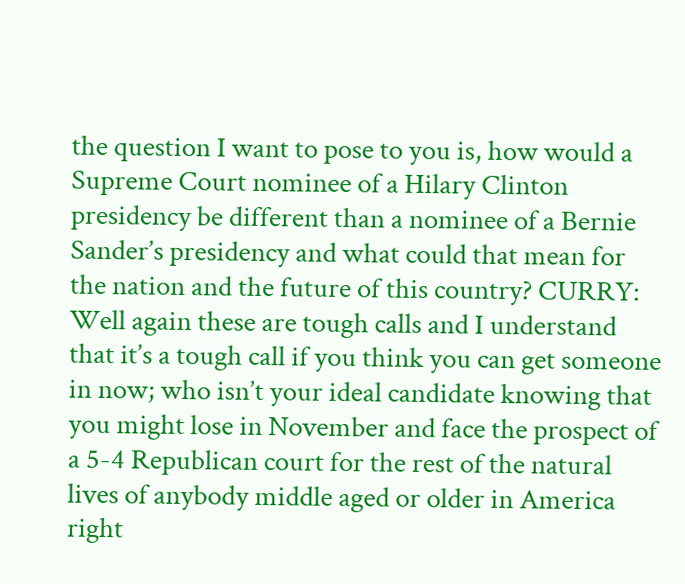the question I want to pose to you is, how would a Supreme Court nominee of a Hilary Clinton presidency be different than a nominee of a Bernie Sander’s presidency and what could that mean for the nation and the future of this country? CURRY: Well again these are tough calls and I understand that it’s a tough call if you think you can get someone in now; who isn’t your ideal candidate knowing that you might lose in November and face the prospect of a 5-4 Republican court for the rest of the natural lives of anybody middle aged or older in America right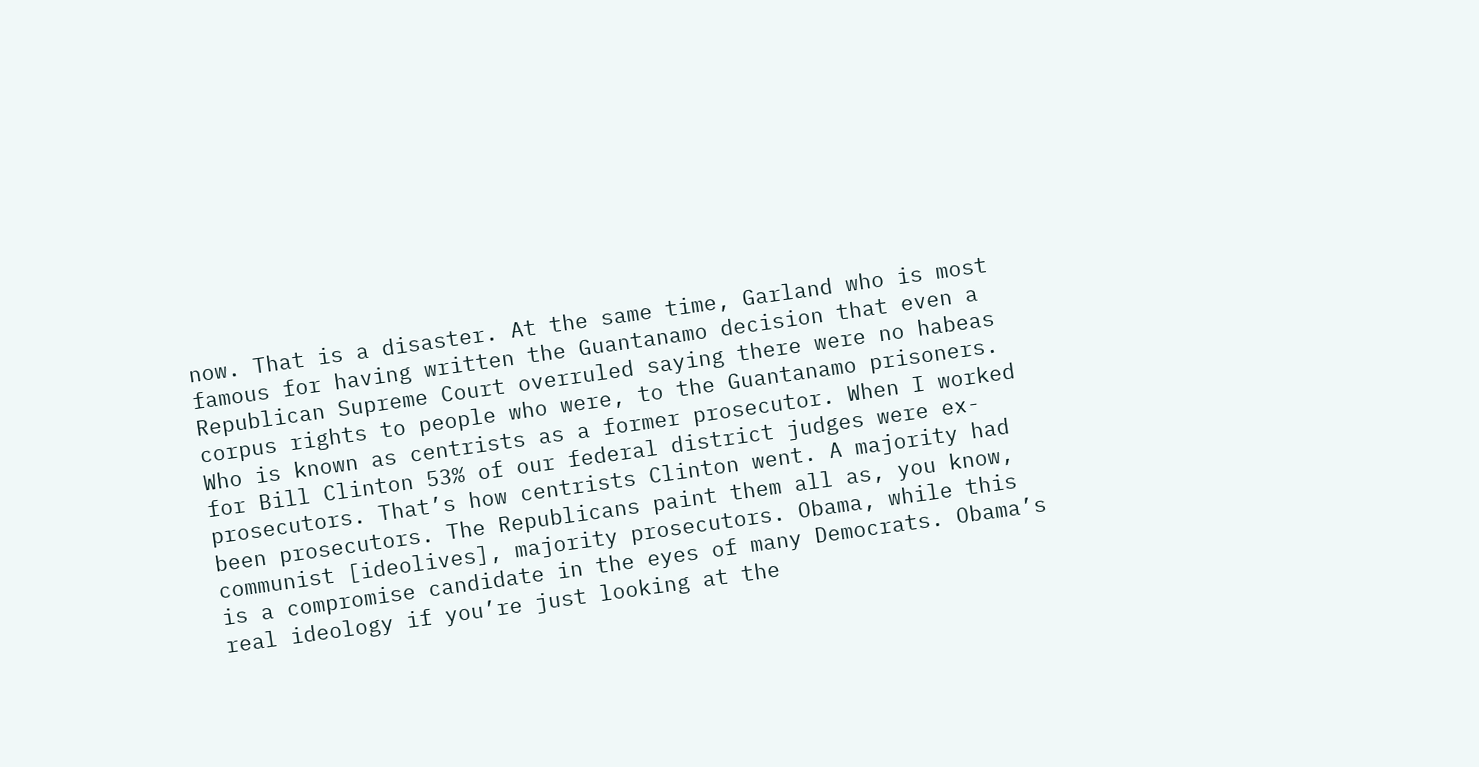now. That is a disaster. At the same time, Garland who is most famous for having written the Guantanamo decision that even a Republican Supreme Court overruled saying there were no habeas corpus rights to people who were, to the Guantanamo prisoners. Who is known as centrists as a former prosecutor. When I worked for Bill Clinton 53% of our federal district judges were ex-prosecutors. That’s how centrists Clinton went. A majority had been prosecutors. The Republicans paint them all as, you know, communist [ideolives], majority prosecutors. Obama, while this is a compromise candidate in the eyes of many Democrats. Obama’s real ideology if you’re just looking at the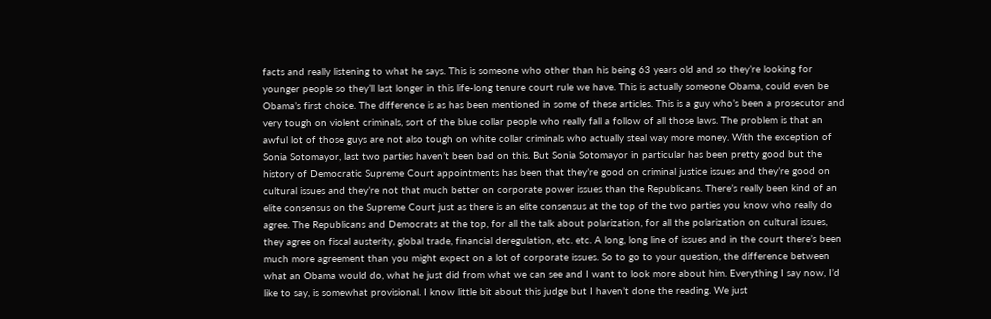facts and really listening to what he says. This is someone who other than his being 63 years old and so they’re looking for younger people so they’ll last longer in this life-long tenure court rule we have. This is actually someone Obama, could even be Obama’s first choice. The difference is as has been mentioned in some of these articles. This is a guy who’s been a prosecutor and very tough on violent criminals, sort of the blue collar people who really fall a follow of all those laws. The problem is that an awful lot of those guys are not also tough on white collar criminals who actually steal way more money. With the exception of Sonia Sotomayor, last two parties haven’t been bad on this. But Sonia Sotomayor in particular has been pretty good but the history of Democratic Supreme Court appointments has been that they’re good on criminal justice issues and they’re good on cultural issues and they’re not that much better on corporate power issues than the Republicans. There’s really been kind of an elite consensus on the Supreme Court just as there is an elite consensus at the top of the two parties you know who really do agree. The Republicans and Democrats at the top, for all the talk about polarization, for all the polarization on cultural issues, they agree on fiscal austerity, global trade, financial deregulation, etc. etc. A long, long line of issues and in the court there’s been much more agreement than you might expect on a lot of corporate issues. So to go to your question, the difference between what an Obama would do, what he just did from what we can see and I want to look more about him. Everything I say now, I’d like to say, is somewhat provisional. I know little bit about this judge but I haven’t done the reading. We just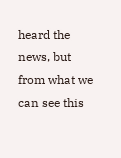heard the news, but from what we can see this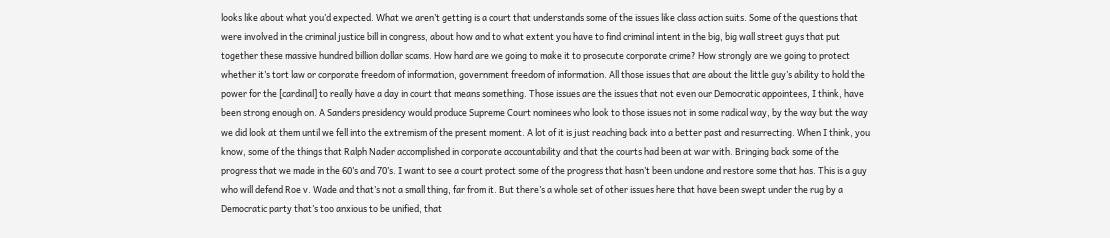looks like about what you’d expected. What we aren’t getting is a court that understands some of the issues like class action suits. Some of the questions that were involved in the criminal justice bill in congress, about how and to what extent you have to find criminal intent in the big, big wall street guys that put together these massive hundred billion dollar scams. How hard are we going to make it to prosecute corporate crime? How strongly are we going to protect whether it’s tort law or corporate freedom of information, government freedom of information. All those issues that are about the little guy’s ability to hold the power for the [cardinal] to really have a day in court that means something. Those issues are the issues that not even our Democratic appointees, I think, have been strong enough on. A Sanders presidency would produce Supreme Court nominees who look to those issues not in some radical way, by the way but the way we did look at them until we fell into the extremism of the present moment. A lot of it is just reaching back into a better past and resurrecting. When I think, you know, some of the things that Ralph Nader accomplished in corporate accountability and that the courts had been at war with. Bringing back some of the progress that we made in the 60’s and 70’s. I want to see a court protect some of the progress that hasn’t been undone and restore some that has. This is a guy who will defend Roe v. Wade and that’s not a small thing, far from it. But there’s a whole set of other issues here that have been swept under the rug by a Democratic party that’s too anxious to be unified, that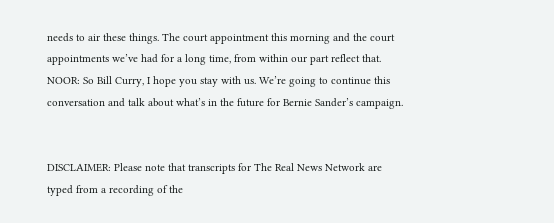needs to air these things. The court appointment this morning and the court appointments we’ve had for a long time, from within our part reflect that. NOOR: So Bill Curry, I hope you stay with us. We’re going to continue this conversation and talk about what’s in the future for Bernie Sander’s campaign.


DISCLAIMER: Please note that transcripts for The Real News Network are typed from a recording of the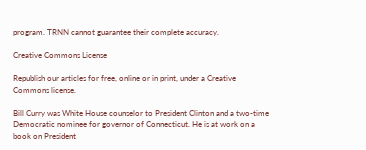program. TRNN cannot guarantee their complete accuracy.

Creative Commons License

Republish our articles for free, online or in print, under a Creative Commons license.

Bill Curry was White House counselor to President Clinton and a two-time Democratic nominee for governor of Connecticut. He is at work on a book on President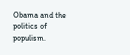Obama and the politics of populism.